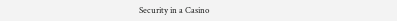Security in a Casino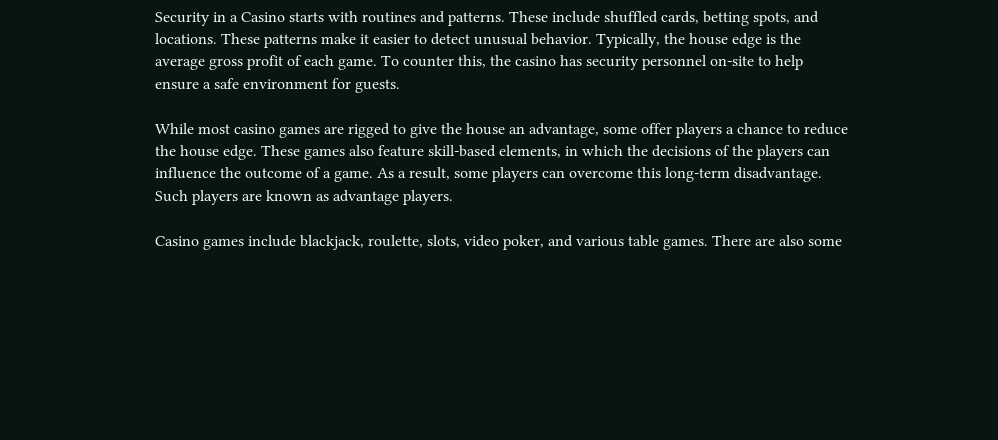Security in a Casino starts with routines and patterns. These include shuffled cards, betting spots, and locations. These patterns make it easier to detect unusual behavior. Typically, the house edge is the average gross profit of each game. To counter this, the casino has security personnel on-site to help ensure a safe environment for guests.

While most casino games are rigged to give the house an advantage, some offer players a chance to reduce the house edge. These games also feature skill-based elements, in which the decisions of the players can influence the outcome of a game. As a result, some players can overcome this long-term disadvantage. Such players are known as advantage players.

Casino games include blackjack, roulette, slots, video poker, and various table games. There are also some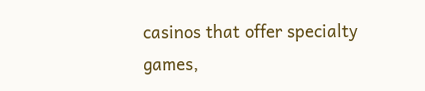casinos that offer specialty games,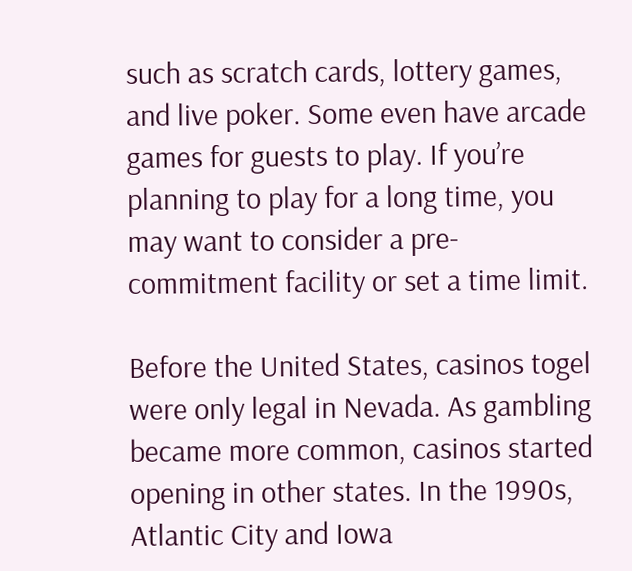such as scratch cards, lottery games, and live poker. Some even have arcade games for guests to play. If you’re planning to play for a long time, you may want to consider a pre-commitment facility or set a time limit.

Before the United States, casinos togel were only legal in Nevada. As gambling became more common, casinos started opening in other states. In the 1990s, Atlantic City and Iowa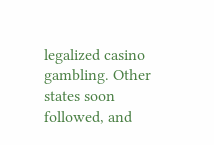legalized casino gambling. Other states soon followed, and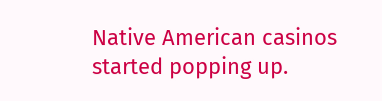Native American casinos started popping up.